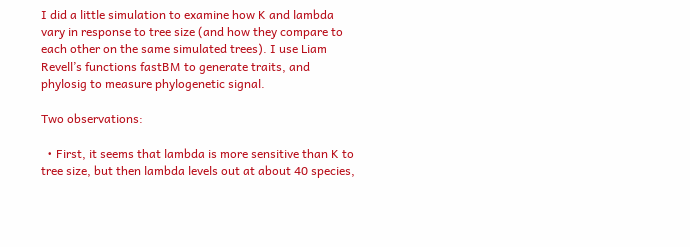I did a little simulation to examine how K and lambda vary in response to tree size (and how they compare to each other on the same simulated trees). I use Liam Revell’s functions fastBM to generate traits, and phylosig to measure phylogenetic signal.

Two observations:

  • First, it seems that lambda is more sensitive than K to tree size, but then lambda levels out at about 40 species,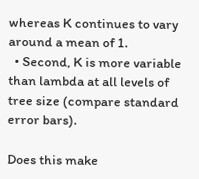whereas K continues to vary around a mean of 1.
  • Second, K is more variable than lambda at all levels of tree size (compare standard error bars).

Does this make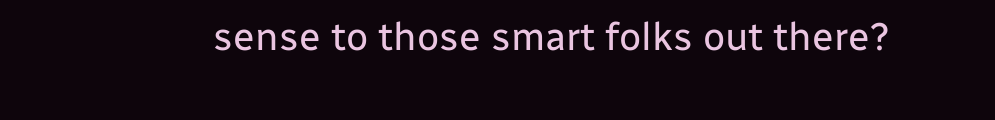sense to those smart folks out there?